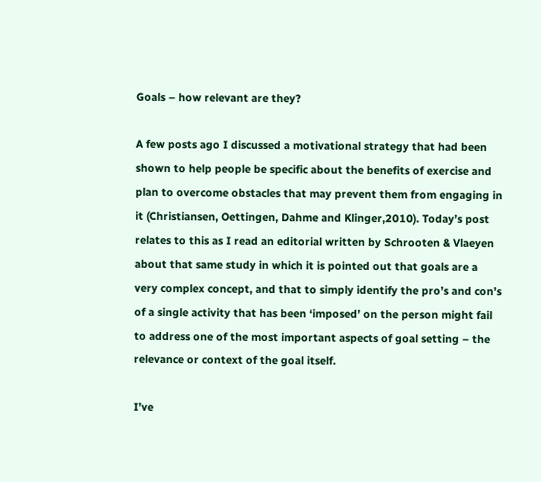Goals – how relevant are they?

A few posts ago I discussed a motivational strategy that had been shown to help people be specific about the benefits of exercise and plan to overcome obstacles that may prevent them from engaging in it (Christiansen, Oettingen, Dahme and Klinger,2010). Today’s post relates to this as I read an editorial written by Schrooten & Vlaeyen about that same study in which it is pointed out that goals are a very complex concept, and that to simply identify the pro’s and con’s of a single activity that has been ‘imposed’ on the person might fail to address one of the most important aspects of goal setting – the relevance or context of the goal itself.

I’ve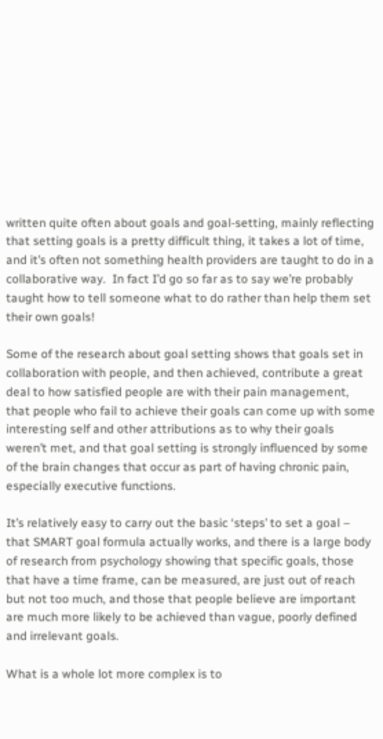written quite often about goals and goal-setting, mainly reflecting that setting goals is a pretty difficult thing, it takes a lot of time, and it’s often not something health providers are taught to do in a collaborative way.  In fact I’d go so far as to say we’re probably taught how to tell someone what to do rather than help them set their own goals!

Some of the research about goal setting shows that goals set in collaboration with people, and then achieved, contribute a great deal to how satisfied people are with their pain management, that people who fail to achieve their goals can come up with some interesting self and other attributions as to why their goals weren’t met, and that goal setting is strongly influenced by some of the brain changes that occur as part of having chronic pain, especially executive functions.

It’s relatively easy to carry out the basic ‘steps’ to set a goal – that SMART goal formula actually works, and there is a large body of research from psychology showing that specific goals, those that have a time frame, can be measured, are just out of reach but not too much, and those that people believe are important are much more likely to be achieved than vague, poorly defined and irrelevant goals.

What is a whole lot more complex is to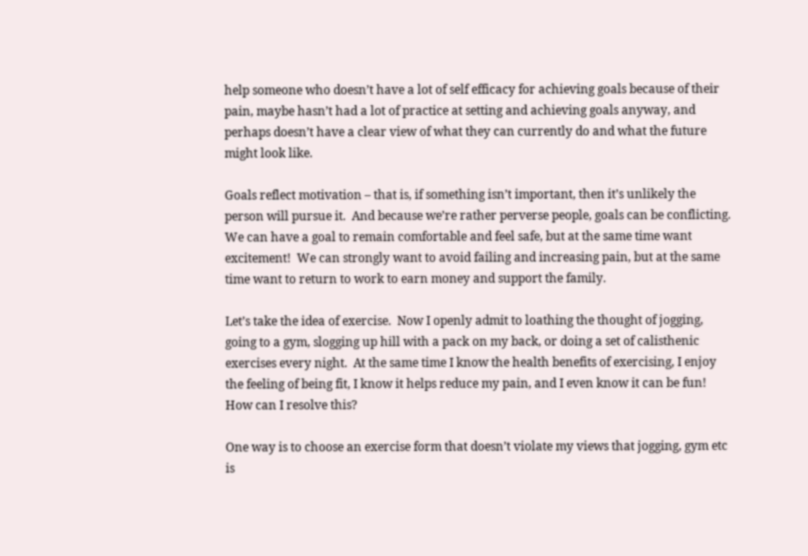help someone who doesn’t have a lot of self efficacy for achieving goals because of their pain, maybe hasn’t had a lot of practice at setting and achieving goals anyway, and perhaps doesn’t have a clear view of what they can currently do and what the future might look like.

Goals reflect motivation – that is, if something isn’t important, then it’s unlikely the person will pursue it.  And because we’re rather perverse people, goals can be conflicting.  We can have a goal to remain comfortable and feel safe, but at the same time want excitement!  We can strongly want to avoid failing and increasing pain, but at the same time want to return to work to earn money and support the family.

Let’s take the idea of exercise.  Now I openly admit to loathing the thought of jogging, going to a gym, slogging up hill with a pack on my back, or doing a set of calisthenic exercises every night.  At the same time I know the health benefits of exercising, I enjoy the feeling of being fit, I know it helps reduce my pain, and I even know it can be fun!  How can I resolve this?

One way is to choose an exercise form that doesn’t violate my views that jogging, gym etc is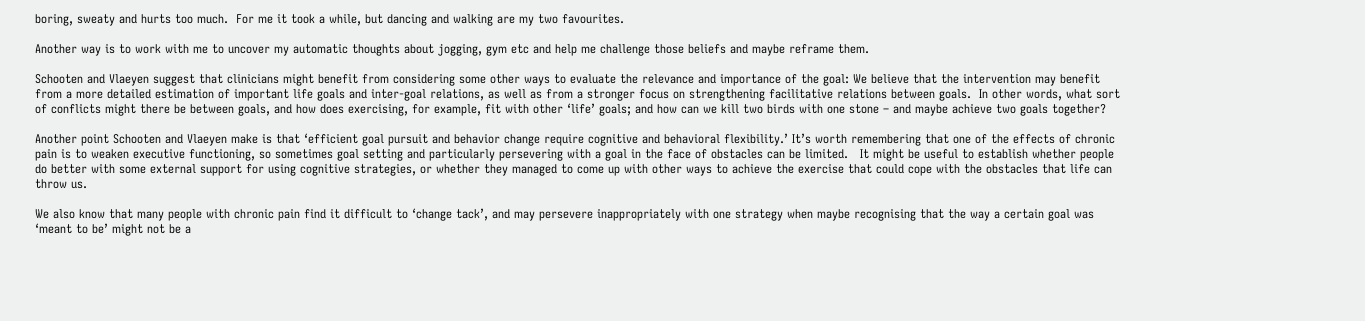boring, sweaty and hurts too much.  For me it took a while, but dancing and walking are my two favourites.

Another way is to work with me to uncover my automatic thoughts about jogging, gym etc and help me challenge those beliefs and maybe reframe them.

Schooten and Vlaeyen suggest that clinicians might benefit from considering some other ways to evaluate the relevance and importance of the goal: We believe that the intervention may benefit from a more detailed estimation of important life goals and inter-goal relations, as well as from a stronger focus on strengthening facilitative relations between goals.  In other words, what sort of conflicts might there be between goals, and how does exercising, for example, fit with other ‘life’ goals; and how can we kill two birds with one stone – and maybe achieve two goals together?

Another point Schooten and Vlaeyen make is that ‘efficient goal pursuit and behavior change require cognitive and behavioral flexibility.’ It’s worth remembering that one of the effects of chronic pain is to weaken executive functioning, so sometimes goal setting and particularly persevering with a goal in the face of obstacles can be limited.   It might be useful to establish whether people do better with some external support for using cognitive strategies, or whether they managed to come up with other ways to achieve the exercise that could cope with the obstacles that life can throw us.

We also know that many people with chronic pain find it difficult to ‘change tack’, and may persevere inappropriately with one strategy when maybe recognising that the way a certain goal was ‘meant to be’ might not be a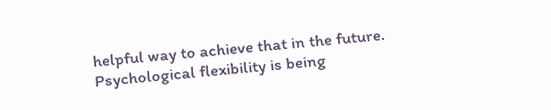helpful way to achieve that in the future.  Psychological flexibility is being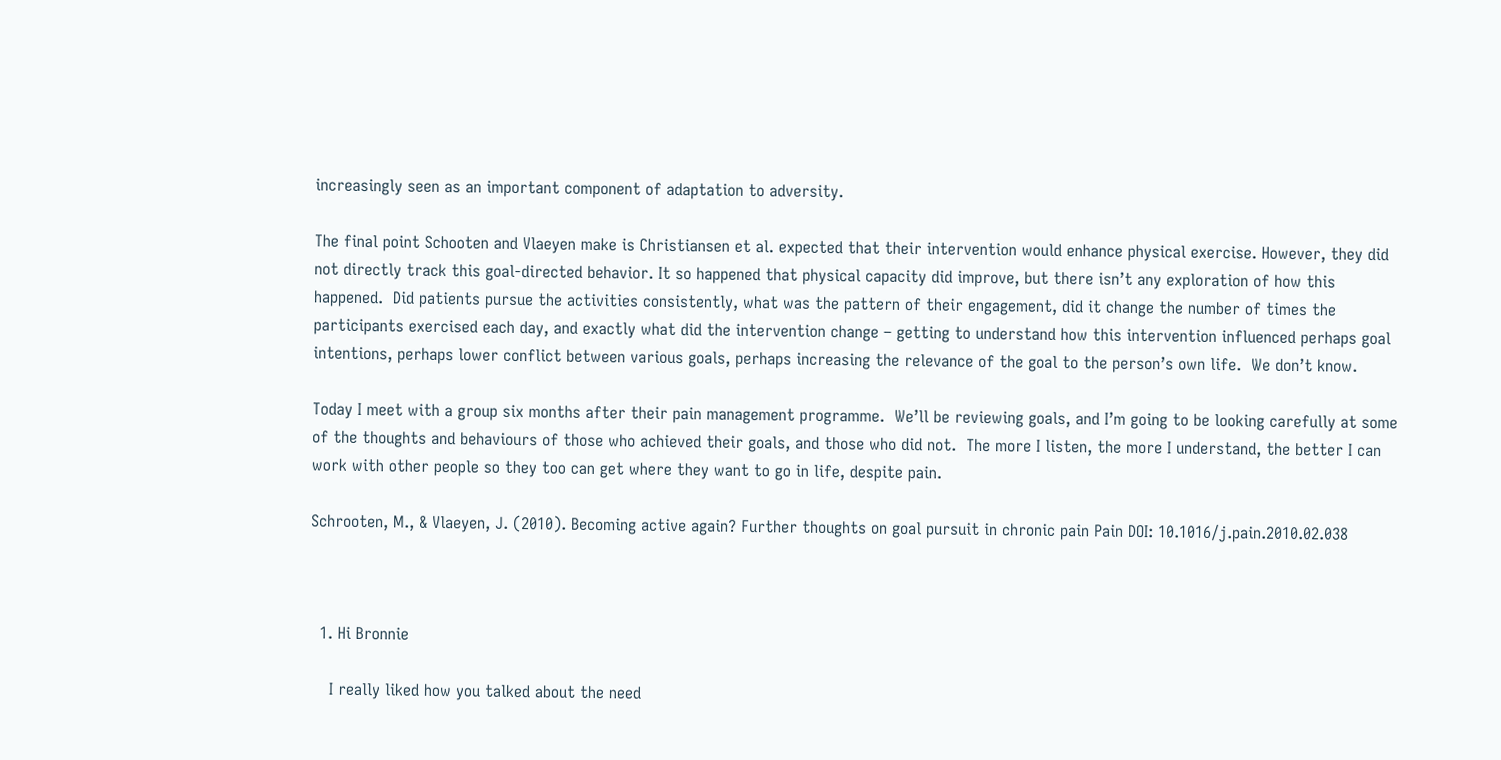increasingly seen as an important component of adaptation to adversity.

The final point Schooten and Vlaeyen make is Christiansen et al. expected that their intervention would enhance physical exercise. However, they did not directly track this goal-directed behavior. It so happened that physical capacity did improve, but there isn’t any exploration of how this happened.  Did patients pursue the activities consistently, what was the pattern of their engagement, did it change the number of times the participants exercised each day, and exactly what did the intervention change – getting to understand how this intervention influenced perhaps goal intentions, perhaps lower conflict between various goals, perhaps increasing the relevance of the goal to the person’s own life.  We don’t know.

Today I meet with a group six months after their pain management programme.  We’ll be reviewing goals, and I’m going to be looking carefully at some of the thoughts and behaviours of those who achieved their goals, and those who did not.  The more I listen, the more I understand, the better I can work with other people so they too can get where they want to go in life, despite pain.

Schrooten, M., & Vlaeyen, J. (2010). Becoming active again? Further thoughts on goal pursuit in chronic pain Pain DOI: 10.1016/j.pain.2010.02.038



  1. Hi Bronnie

    I really liked how you talked about the need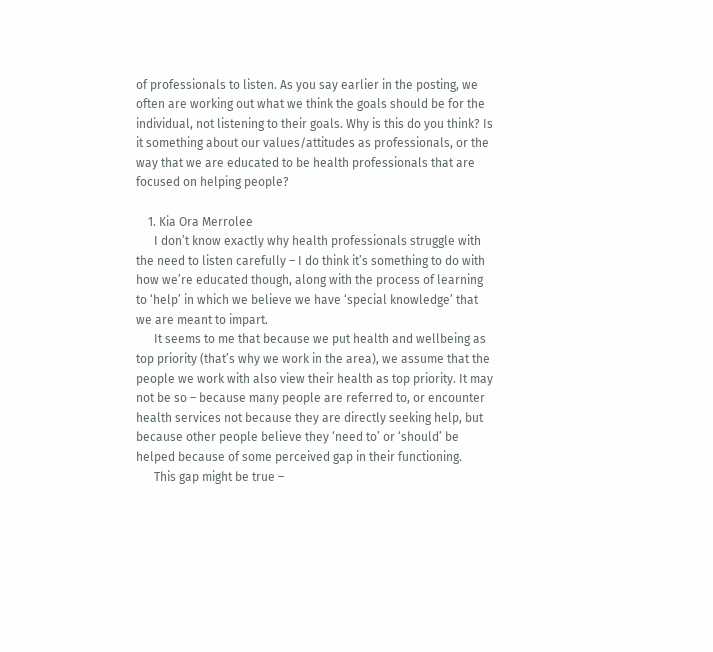of professionals to listen. As you say earlier in the posting, we often are working out what we think the goals should be for the individual, not listening to their goals. Why is this do you think? Is it something about our values/attitudes as professionals, or the way that we are educated to be health professionals that are focused on helping people?

    1. Kia Ora Merrolee
      I don’t know exactly why health professionals struggle with the need to listen carefully – I do think it’s something to do with how we’re educated though, along with the process of learning to ‘help’ in which we believe we have ‘special knowledge’ that we are meant to impart.
      It seems to me that because we put health and wellbeing as top priority (that’s why we work in the area), we assume that the people we work with also view their health as top priority. It may not be so – because many people are referred to, or encounter health services not because they are directly seeking help, but because other people believe they ‘need to’ or ‘should’ be helped because of some perceived gap in their functioning.
      This gap might be true –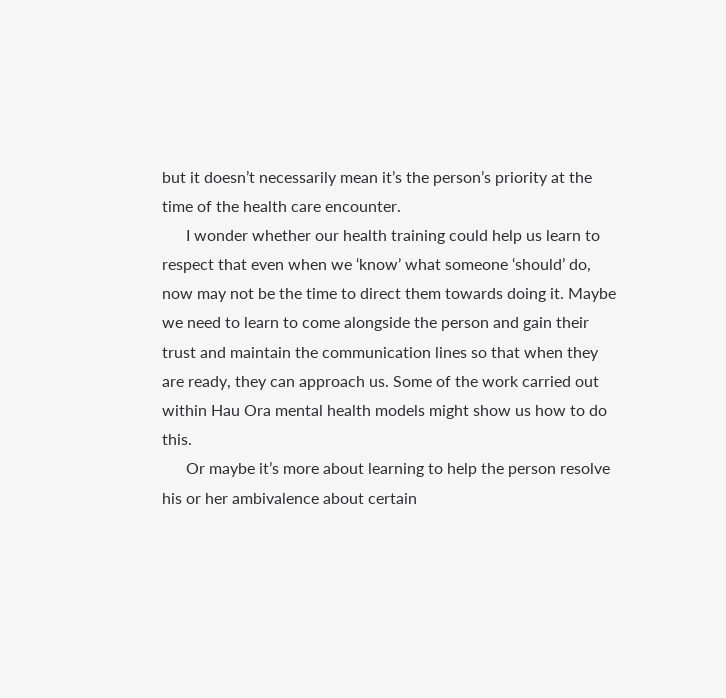but it doesn’t necessarily mean it’s the person’s priority at the time of the health care encounter.
      I wonder whether our health training could help us learn to respect that even when we ‘know’ what someone ‘should’ do, now may not be the time to direct them towards doing it. Maybe we need to learn to come alongside the person and gain their trust and maintain the communication lines so that when they are ready, they can approach us. Some of the work carried out within Hau Ora mental health models might show us how to do this.
      Or maybe it’s more about learning to help the person resolve his or her ambivalence about certain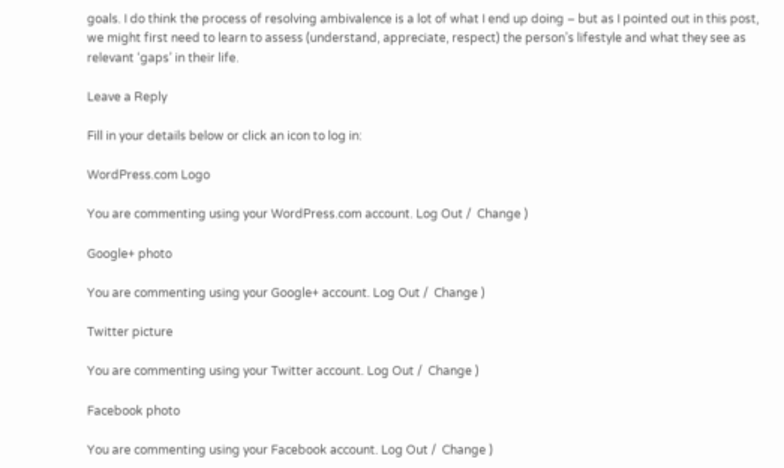goals. I do think the process of resolving ambivalence is a lot of what I end up doing – but as I pointed out in this post, we might first need to learn to assess (understand, appreciate, respect) the person’s lifestyle and what they see as relevant ‘gaps’ in their life.

Leave a Reply

Fill in your details below or click an icon to log in:

WordPress.com Logo

You are commenting using your WordPress.com account. Log Out /  Change )

Google+ photo

You are commenting using your Google+ account. Log Out /  Change )

Twitter picture

You are commenting using your Twitter account. Log Out /  Change )

Facebook photo

You are commenting using your Facebook account. Log Out /  Change )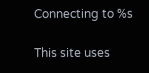Connecting to %s

This site uses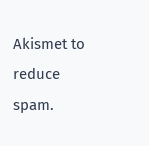Akismet to reduce spam.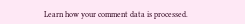Learn how your comment data is processed.